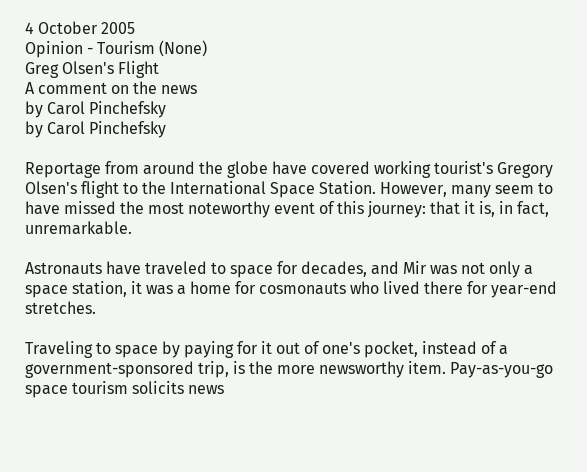4 October 2005
Opinion - Tourism (None)
Greg Olsen's Flight
A comment on the news
by Carol Pinchefsky
by Carol Pinchefsky

Reportage from around the globe have covered working tourist's Gregory Olsen's flight to the International Space Station. However, many seem to have missed the most noteworthy event of this journey: that it is, in fact, unremarkable.

Astronauts have traveled to space for decades, and Mir was not only a space station, it was a home for cosmonauts who lived there for year-end stretches.

Traveling to space by paying for it out of one's pocket, instead of a government-sponsored trip, is the more newsworthy item. Pay-as-you-go space tourism solicits news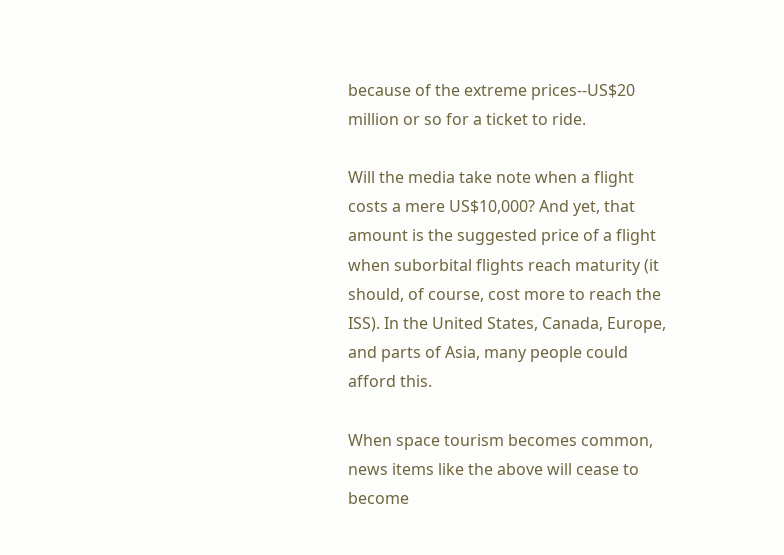because of the extreme prices--US$20 million or so for a ticket to ride.

Will the media take note when a flight costs a mere US$10,000? And yet, that amount is the suggested price of a flight when suborbital flights reach maturity (it should, of course, cost more to reach the ISS). In the United States, Canada, Europe, and parts of Asia, many people could afford this.

When space tourism becomes common, news items like the above will cease to become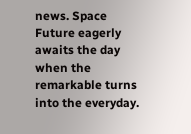news. Space Future eagerly awaits the day when the remarkable turns into the everyday.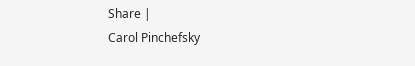Share |
Carol Pinchefsky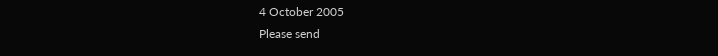4 October 2005
Please send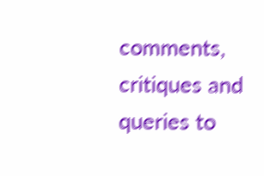comments, critiques and queries to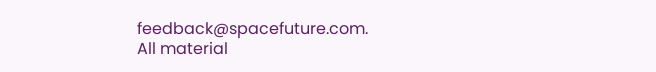feedback@spacefuture.com.
All material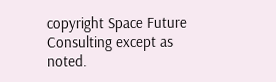copyright Space Future Consulting except as noted.